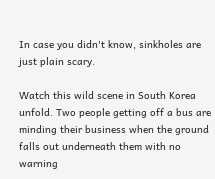In case you didn't know, sinkholes are just plain scary.

Watch this wild scene in South Korea unfold. Two people getting off a bus are minding their business when the ground falls out underneath them with no warning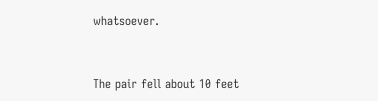whatsoever.


The pair fell about 10 feet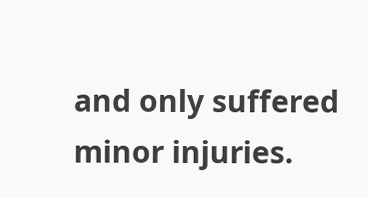and only suffered minor injuries.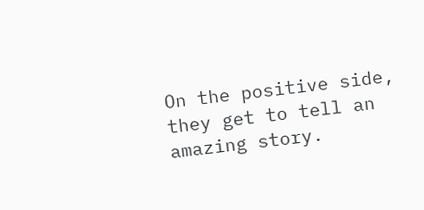On the positive side, they get to tell an amazing story.